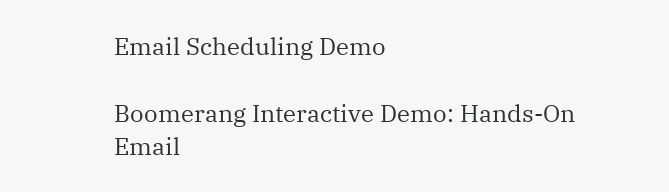Email Scheduling Demo

Boomerang Interactive Demo: Hands-On Email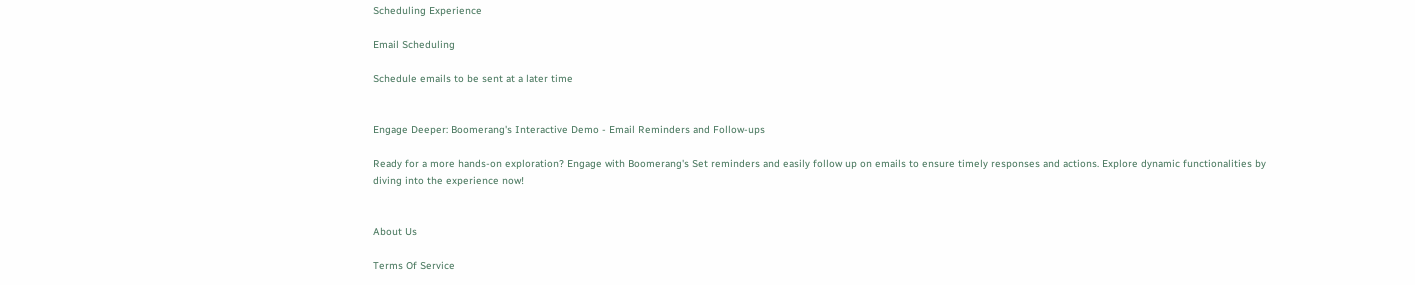Scheduling Experience

Email Scheduling

Schedule emails to be sent at a later time


Engage Deeper: Boomerang's Interactive Demo - Email Reminders and Follow-ups

Ready for a more hands-on exploration? Engage with Boomerang's Set reminders and easily follow up on emails to ensure timely responses and actions. Explore dynamic functionalities by diving into the experience now!


About Us

Terms Of Service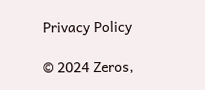Privacy Policy

© 2024 Zeros,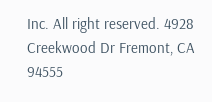Inc. All right reserved. 4928 Creekwood Dr Fremont, CA 94555